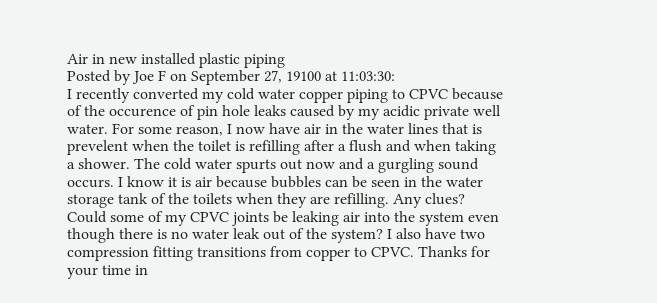Air in new installed plastic piping
Posted by Joe F on September 27, 19100 at 11:03:30:
I recently converted my cold water copper piping to CPVC because of the occurence of pin hole leaks caused by my acidic private well water. For some reason, I now have air in the water lines that is prevelent when the toilet is refilling after a flush and when taking a shower. The cold water spurts out now and a gurgling sound occurs. I know it is air because bubbles can be seen in the water storage tank of the toilets when they are refilling. Any clues? Could some of my CPVC joints be leaking air into the system even though there is no water leak out of the system? I also have two compression fitting transitions from copper to CPVC. Thanks for your time in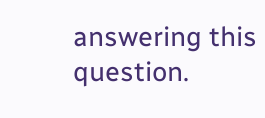answering this question.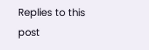Replies to this post